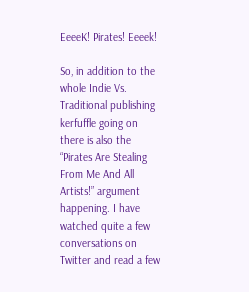EeeeK! Pirates! Eeeek!

So, in addition to the whole Indie Vs. Traditional publishing kerfuffle going on there is also the “Pirates Are Stealing From Me And All Artists!” argument happening. I have watched quite a few conversations on Twitter and read a few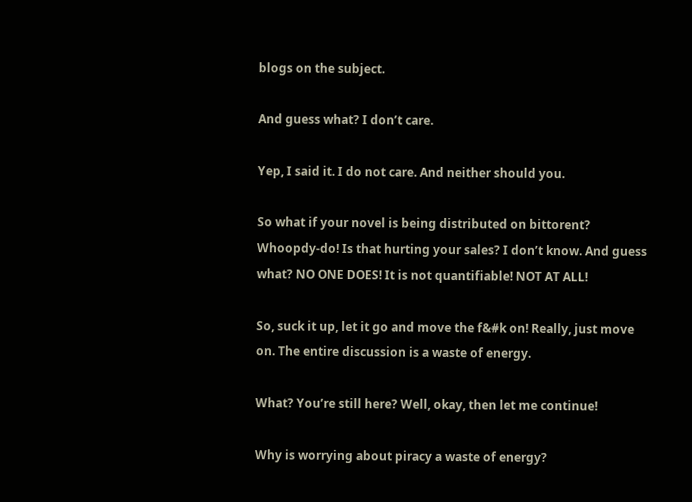blogs on the subject.

And guess what? I don’t care.

Yep, I said it. I do not care. And neither should you.

So what if your novel is being distributed on bittorent? Whoopdy-do! Is that hurting your sales? I don’t know. And guess what? NO ONE DOES! It is not quantifiable! NOT AT ALL!

So, suck it up, let it go and move the f&#k on! Really, just move on. The entire discussion is a waste of energy.

What? You’re still here? Well, okay, then let me continue!

Why is worrying about piracy a waste of energy?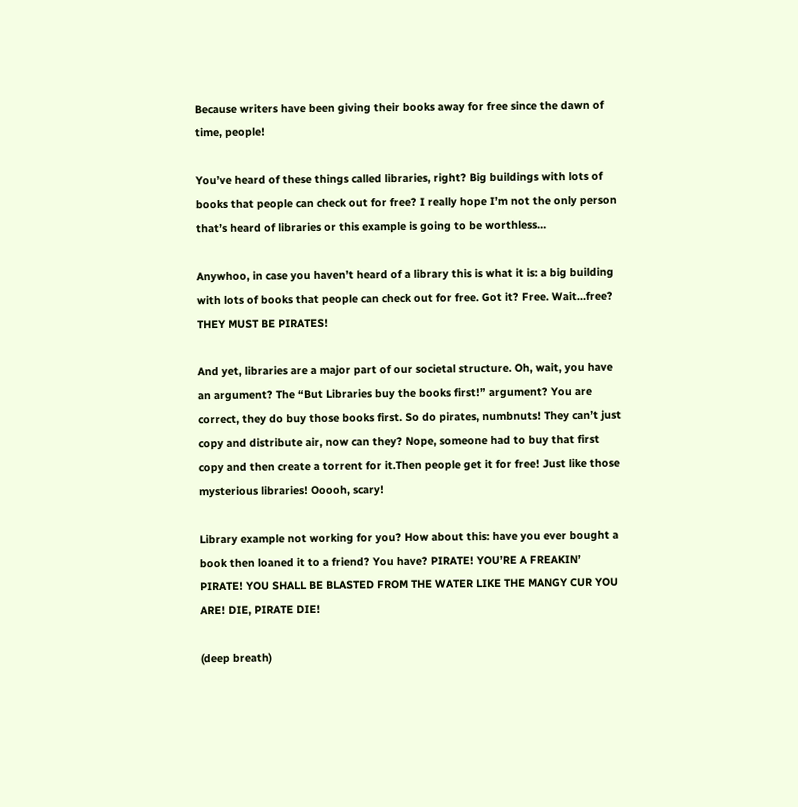Because writers have been giving their books away for free since the dawn of time, people!

You’ve heard of these things called libraries, right? Big buildings with lots of books that people can check out for free? I really hope I’m not the only person that’s heard of libraries or this example is going to be worthless…

Anywhoo, in case you haven’t heard of a library this is what it is: a big building with lots of books that people can check out for free. Got it? Free. Wait…free? THEY MUST BE PIRATES!

And yet, libraries are a major part of our societal structure. Oh, wait, you have an argument? The “But Libraries buy the books first!” argument? You are correct, they do buy those books first. So do pirates, numbnuts! They can’t just copy and distribute air, now can they? Nope, someone had to buy that first copy and then create a torrent for it.Then people get it for free! Just like those mysterious libraries! Ooooh, scary!

Library example not working for you? How about this: have you ever bought a book then loaned it to a friend? You have? PIRATE! YOU’RE A FREAKIN’ PIRATE! YOU SHALL BE BLASTED FROM THE WATER LIKE THE MANGY CUR YOU ARE! DIE, PIRATE DIE!

(deep breath)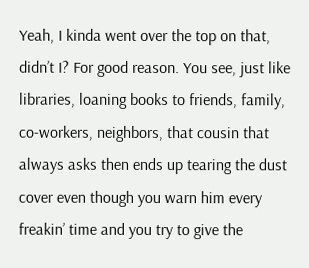Yeah, I kinda went over the top on that, didn’t I? For good reason. You see, just like libraries, loaning books to friends, family, co-workers, neighbors, that cousin that always asks then ends up tearing the dust cover even though you warn him every freakin’ time and you try to give the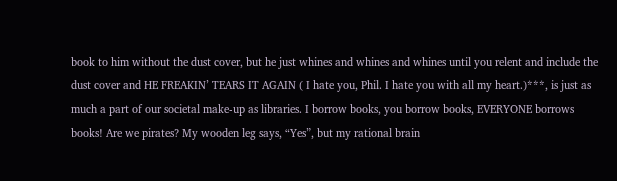book to him without the dust cover, but he just whines and whines and whines until you relent and include the dust cover and HE FREAKIN’ TEARS IT AGAIN ( I hate you, Phil. I hate you with all my heart.)***, is just as much a part of our societal make-up as libraries. I borrow books, you borrow books, EVERYONE borrows books! Are we pirates? My wooden leg says, “Yes”, but my rational brain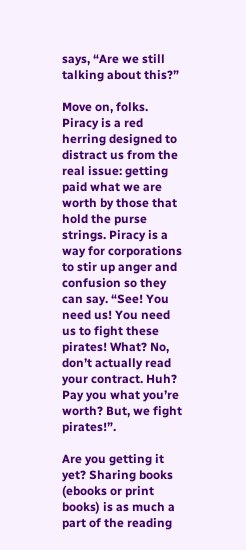says, “Are we still talking about this?”

Move on, folks. Piracy is a red herring designed to distract us from the real issue: getting paid what we are worth by those that hold the purse strings. Piracy is a way for corporations to stir up anger and confusion so they can say. “See! You need us! You need us to fight these pirates! What? No, don’t actually read your contract. Huh? Pay you what you’re worth? But, we fight pirates!”.

Are you getting it yet? Sharing books (ebooks or print books) is as much a part of the reading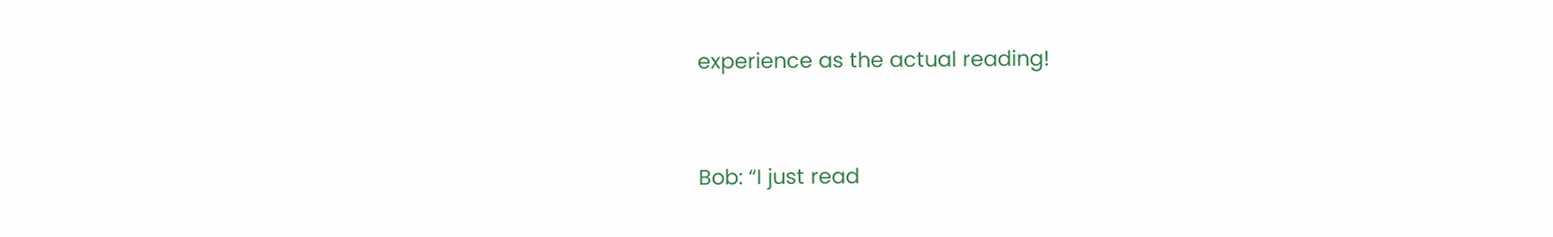experience as the actual reading!


Bob: “I just read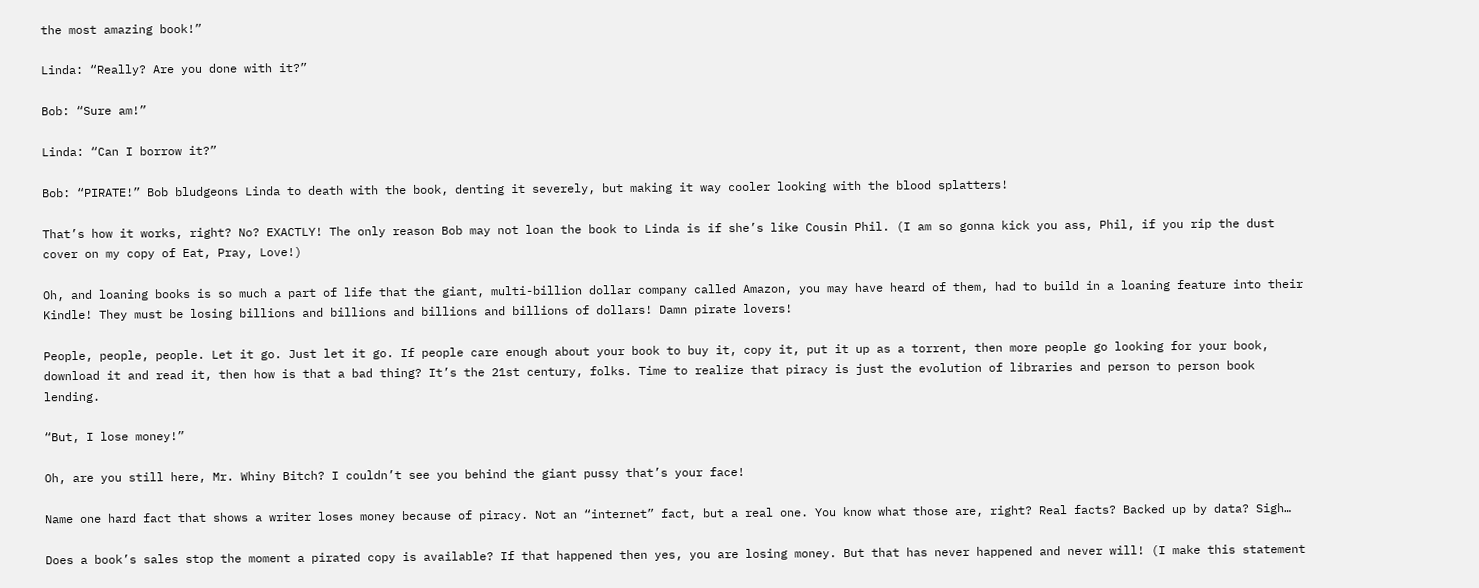the most amazing book!”

Linda: “Really? Are you done with it?”

Bob: “Sure am!”

Linda: “Can I borrow it?”

Bob: “PIRATE!” Bob bludgeons Linda to death with the book, denting it severely, but making it way cooler looking with the blood splatters!

That’s how it works, right? No? EXACTLY! The only reason Bob may not loan the book to Linda is if she’s like Cousin Phil. (I am so gonna kick you ass, Phil, if you rip the dust cover on my copy of Eat, Pray, Love!)

Oh, and loaning books is so much a part of life that the giant, multi-billion dollar company called Amazon, you may have heard of them, had to build in a loaning feature into their Kindle! They must be losing billions and billions and billions and billions of dollars! Damn pirate lovers!

People, people, people. Let it go. Just let it go. If people care enough about your book to buy it, copy it, put it up as a torrent, then more people go looking for your book, download it and read it, then how is that a bad thing? It’s the 21st century, folks. Time to realize that piracy is just the evolution of libraries and person to person book lending.

“But, I lose money!”

Oh, are you still here, Mr. Whiny Bitch? I couldn’t see you behind the giant pussy that’s your face!

Name one hard fact that shows a writer loses money because of piracy. Not an “internet” fact, but a real one. You know what those are, right? Real facts? Backed up by data? Sigh…

Does a book’s sales stop the moment a pirated copy is available? If that happened then yes, you are losing money. But that has never happened and never will! (I make this statement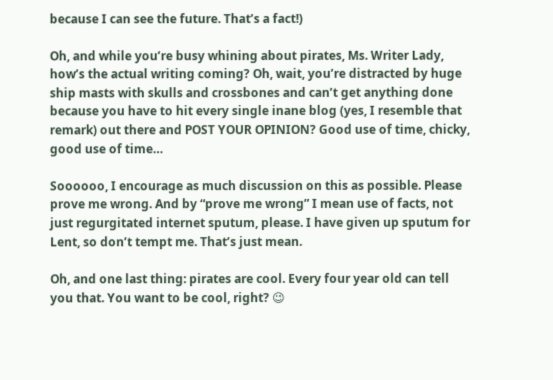because I can see the future. That’s a fact!)

Oh, and while you’re busy whining about pirates, Ms. Writer Lady, how’s the actual writing coming? Oh, wait, you’re distracted by huge ship masts with skulls and crossbones and can’t get anything done because you have to hit every single inane blog (yes, I resemble that remark) out there and POST YOUR OPINION? Good use of time, chicky, good use of time…

Soooooo, I encourage as much discussion on this as possible. Please prove me wrong. And by “prove me wrong” I mean use of facts, not just regurgitated internet sputum, please. I have given up sputum for Lent, so don’t tempt me. That’s just mean.

Oh, and one last thing: pirates are cool. Every four year old can tell you that. You want to be cool, right? 😉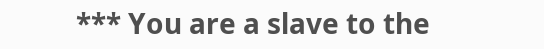*** You are a slave to the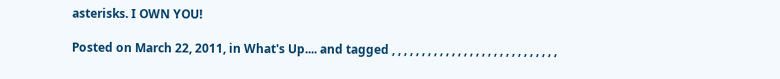asterisks. I OWN YOU!

Posted on March 22, 2011, in What's Up.... and tagged , , , , , , , , , , , , , , , , , , , , , , , , , , , ,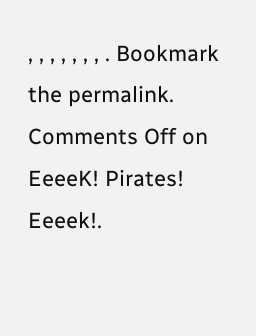, , , , , , , . Bookmark the permalink. Comments Off on EeeeK! Pirates! Eeeek!.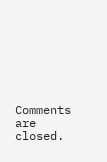Comments are closed.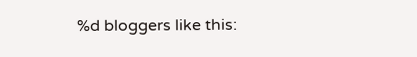%d bloggers like this: